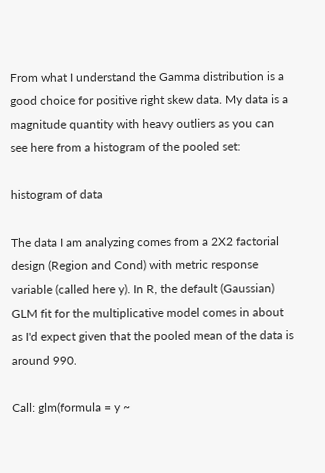From what I understand the Gamma distribution is a good choice for positive right skew data. My data is a magnitude quantity with heavy outliers as you can see here from a histogram of the pooled set:

histogram of data

The data I am analyzing comes from a 2X2 factorial design (Region and Cond) with metric response variable (called here y). In R, the default (Gaussian) GLM fit for the multiplicative model comes in about as I'd expect given that the pooled mean of the data is around 990.

Call: glm(formula = y ~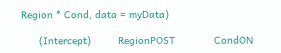Region * Cond, data = myData)

      (Intercept)         RegionPOST             CondON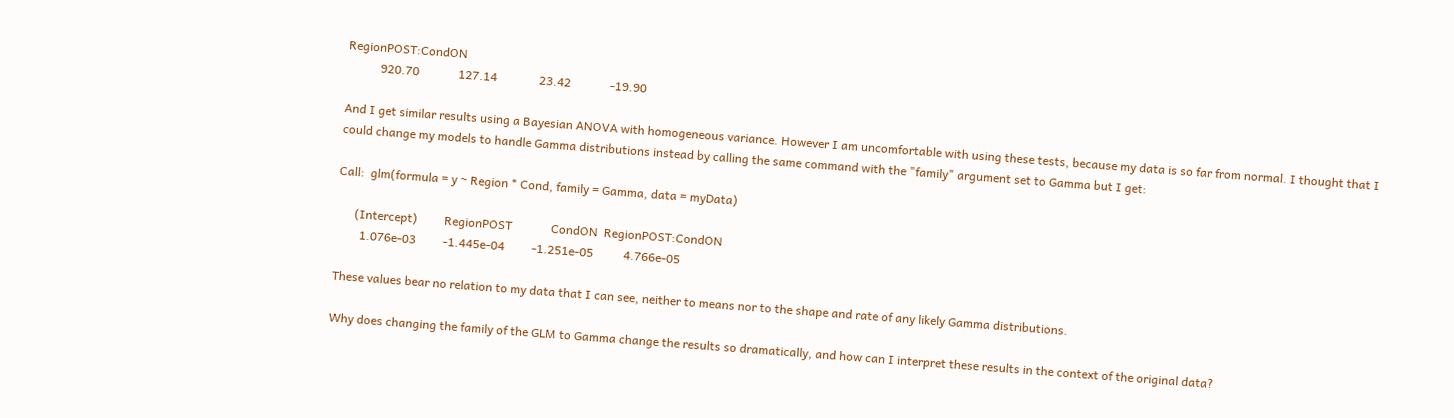RegionPOST:CondON
           920.70             127.14              23.42             -19.90

And I get similar results using a Bayesian ANOVA with homogeneous variance. However I am uncomfortable with using these tests, because my data is so far from normal. I thought that I could change my models to handle Gamma distributions instead by calling the same command with the "family" argument set to Gamma but I get:

Call:  glm(formula = y ~ Region * Cond, family = Gamma, data = myData)

      (Intercept)         RegionPOST             CondON  RegionPOST:CondON
        1.076e-03         -1.445e-04         -1.251e-05          4.766e-05

These values bear no relation to my data that I can see, neither to means nor to the shape and rate of any likely Gamma distributions.

Why does changing the family of the GLM to Gamma change the results so dramatically, and how can I interpret these results in the context of the original data?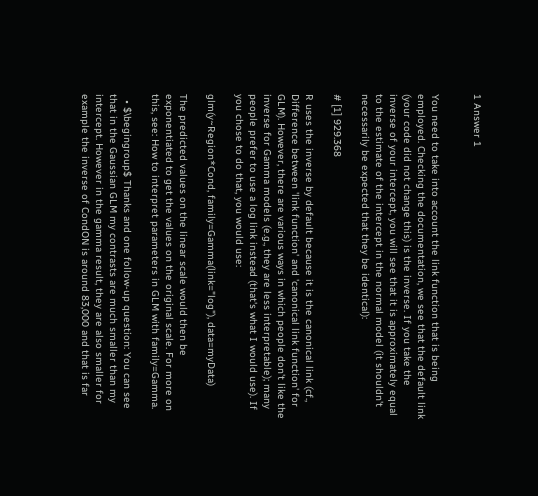1 Answer 1


You need to take into account the link function that is being employed. Checking the documentation, we see that the default link (your code did not change this) is the inverse. If you take the inverse of your intercept, you will see that it is approximately equal to the estimate of the intercept in the normal model (it shouldn't necessarily be expected that they be identical):

# [1] 929.368

R uses the inverse by default because it is the canonical link (cf., Difference between 'link function' and 'canonical link function' for GLM). However, there are various ways in which people don't like the inverse for Gamma models (e.g., they are less interpretable); many people prefer to use a log link instead (that's what I would use). If you chose to do that, you would use:

glm(y~Region*Cond, family=Gamma(link="log"), data=myData)

The predicted values on the linear scale would then be exponentiated to get the values on the original scale. For more on this, see: How to interpret parameters in GLM with family=Gamma.

  • $\begingroup$ Thanks and one follow-up question: You can see that in the Gaussian GLM my contrasts are much smaller than my intercept. However in the gamma result, they are also smaller for example the inverse of CondON is around 83,000 and that is far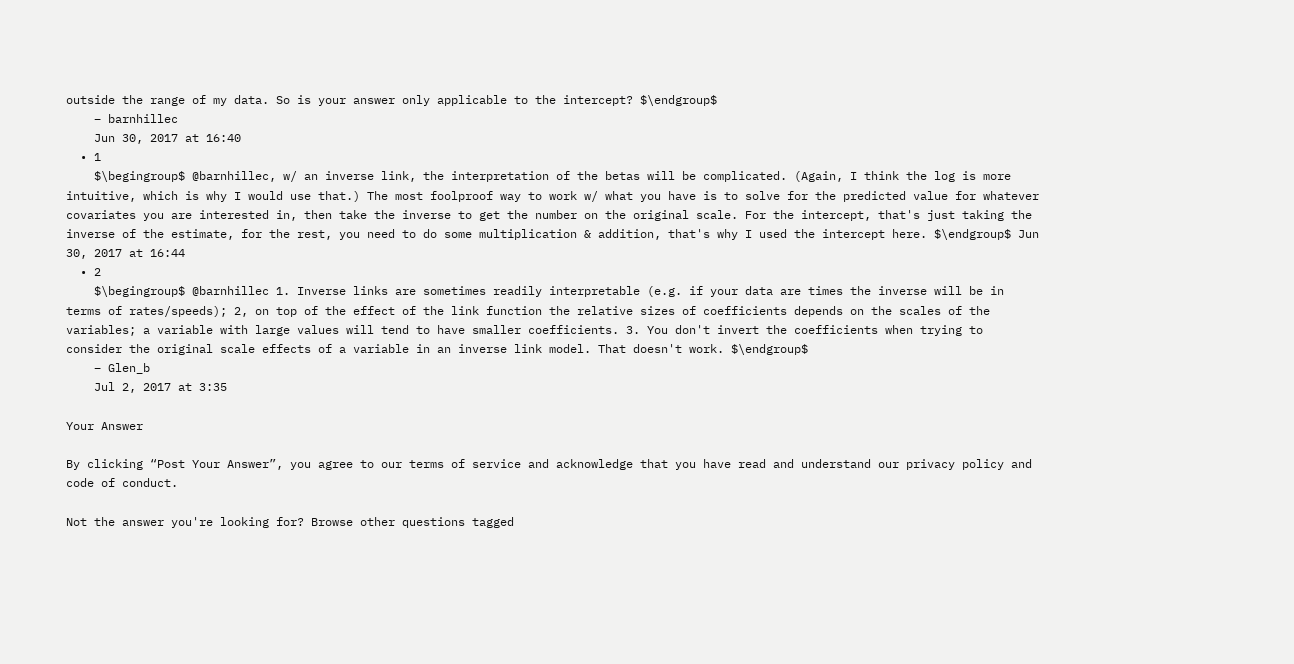outside the range of my data. So is your answer only applicable to the intercept? $\endgroup$
    – barnhillec
    Jun 30, 2017 at 16:40
  • 1
    $\begingroup$ @barnhillec, w/ an inverse link, the interpretation of the betas will be complicated. (Again, I think the log is more intuitive, which is why I would use that.) The most foolproof way to work w/ what you have is to solve for the predicted value for whatever covariates you are interested in, then take the inverse to get the number on the original scale. For the intercept, that's just taking the inverse of the estimate, for the rest, you need to do some multiplication & addition, that's why I used the intercept here. $\endgroup$ Jun 30, 2017 at 16:44
  • 2
    $\begingroup$ @barnhillec 1. Inverse links are sometimes readily interpretable (e.g. if your data are times the inverse will be in terms of rates/speeds); 2, on top of the effect of the link function the relative sizes of coefficients depends on the scales of the variables; a variable with large values will tend to have smaller coefficients. 3. You don't invert the coefficients when trying to consider the original scale effects of a variable in an inverse link model. That doesn't work. $\endgroup$
    – Glen_b
    Jul 2, 2017 at 3:35

Your Answer

By clicking “Post Your Answer”, you agree to our terms of service and acknowledge that you have read and understand our privacy policy and code of conduct.

Not the answer you're looking for? Browse other questions tagged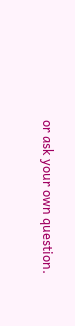or ask your own question.